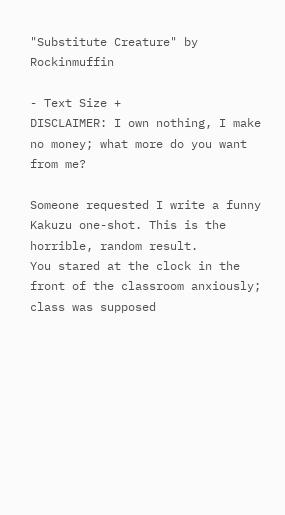"Substitute Creature" by Rockinmuffin

- Text Size +
DISCLAIMER: I own nothing, I make no money; what more do you want from me?

Someone requested I write a funny Kakuzu one-shot. This is the horrible, random result.
You stared at the clock in the front of the classroom anxiously; class was supposed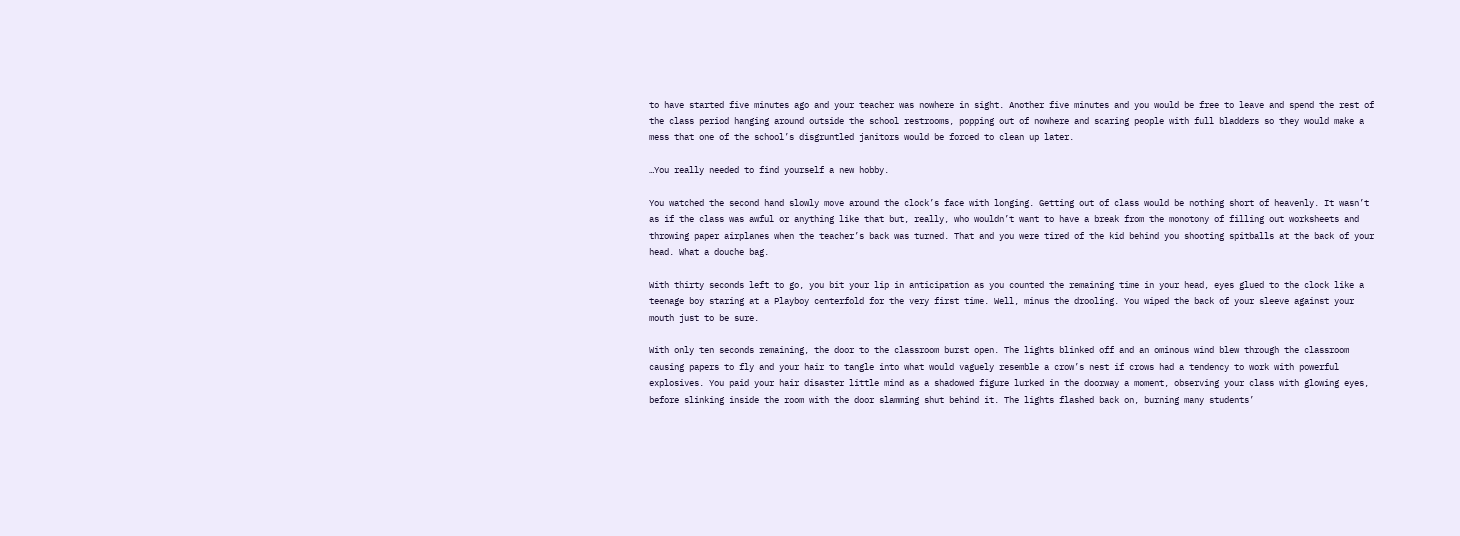to have started five minutes ago and your teacher was nowhere in sight. Another five minutes and you would be free to leave and spend the rest of the class period hanging around outside the school restrooms, popping out of nowhere and scaring people with full bladders so they would make a mess that one of the school’s disgruntled janitors would be forced to clean up later.

…You really needed to find yourself a new hobby.

You watched the second hand slowly move around the clock’s face with longing. Getting out of class would be nothing short of heavenly. It wasn’t as if the class was awful or anything like that but, really, who wouldn’t want to have a break from the monotony of filling out worksheets and throwing paper airplanes when the teacher’s back was turned. That and you were tired of the kid behind you shooting spitballs at the back of your head. What a douche bag.

With thirty seconds left to go, you bit your lip in anticipation as you counted the remaining time in your head, eyes glued to the clock like a teenage boy staring at a Playboy centerfold for the very first time. Well, minus the drooling. You wiped the back of your sleeve against your mouth just to be sure.

With only ten seconds remaining, the door to the classroom burst open. The lights blinked off and an ominous wind blew through the classroom causing papers to fly and your hair to tangle into what would vaguely resemble a crow’s nest if crows had a tendency to work with powerful explosives. You paid your hair disaster little mind as a shadowed figure lurked in the doorway a moment, observing your class with glowing eyes, before slinking inside the room with the door slamming shut behind it. The lights flashed back on, burning many students’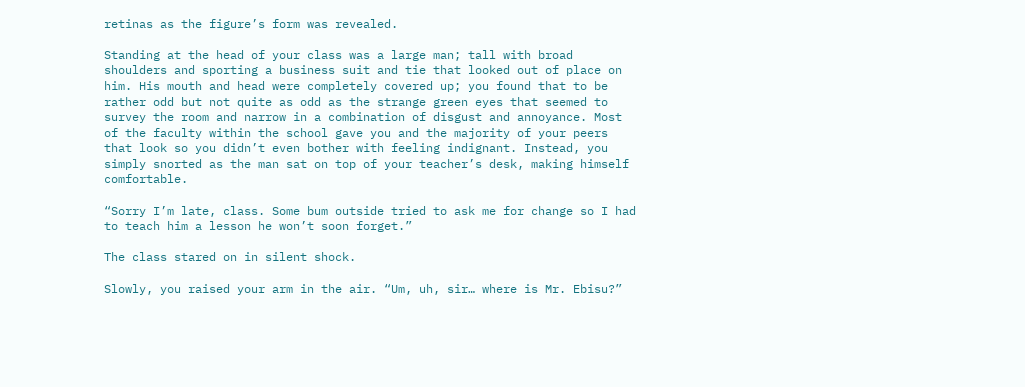retinas as the figure’s form was revealed.

Standing at the head of your class was a large man; tall with broad shoulders and sporting a business suit and tie that looked out of place on him. His mouth and head were completely covered up; you found that to be rather odd but not quite as odd as the strange green eyes that seemed to survey the room and narrow in a combination of disgust and annoyance. Most of the faculty within the school gave you and the majority of your peers that look so you didn’t even bother with feeling indignant. Instead, you simply snorted as the man sat on top of your teacher’s desk, making himself comfortable.

“Sorry I’m late, class. Some bum outside tried to ask me for change so I had to teach him a lesson he won’t soon forget.”

The class stared on in silent shock.

Slowly, you raised your arm in the air. “Um, uh, sir… where is Mr. Ebisu?”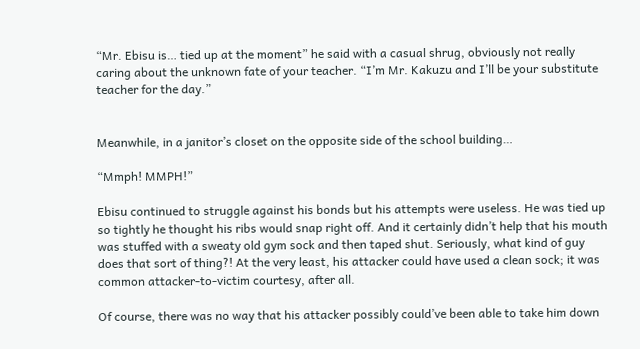“Mr. Ebisu is… tied up at the moment” he said with a casual shrug, obviously not really caring about the unknown fate of your teacher. “I’m Mr. Kakuzu and I’ll be your substitute teacher for the day.”


Meanwhile, in a janitor’s closet on the opposite side of the school building…

“Mmph! MMPH!”

Ebisu continued to struggle against his bonds but his attempts were useless. He was tied up so tightly he thought his ribs would snap right off. And it certainly didn’t help that his mouth was stuffed with a sweaty old gym sock and then taped shut. Seriously, what kind of guy does that sort of thing?! At the very least, his attacker could have used a clean sock; it was common attacker-to-victim courtesy, after all.

Of course, there was no way that his attacker possibly could’ve been able to take him down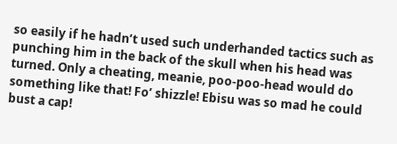so easily if he hadn’t used such underhanded tactics such as punching him in the back of the skull when his head was turned. Only a cheating, meanie, poo-poo-head would do something like that! Fo’ shizzle! Ebisu was so mad he could bust a cap!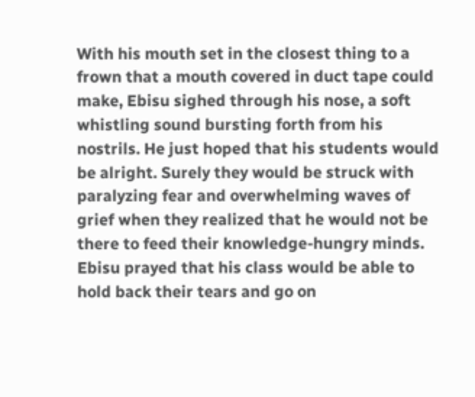With his mouth set in the closest thing to a frown that a mouth covered in duct tape could make, Ebisu sighed through his nose, a soft whistling sound bursting forth from his nostrils. He just hoped that his students would be alright. Surely they would be struck with paralyzing fear and overwhelming waves of grief when they realized that he would not be there to feed their knowledge-hungry minds. Ebisu prayed that his class would be able to hold back their tears and go on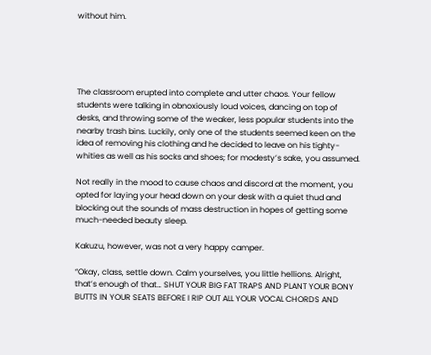without him.





The classroom erupted into complete and utter chaos. Your fellow students were talking in obnoxiously loud voices, dancing on top of desks, and throwing some of the weaker, less popular students into the nearby trash bins. Luckily, only one of the students seemed keen on the idea of removing his clothing and he decided to leave on his tighty-whities as well as his socks and shoes; for modesty’s sake, you assumed.

Not really in the mood to cause chaos and discord at the moment, you opted for laying your head down on your desk with a quiet thud and blocking out the sounds of mass destruction in hopes of getting some much-needed beauty sleep.

Kakuzu, however, was not a very happy camper.

“Okay, class, settle down. Calm yourselves, you little hellions. Alright, that’s enough of that… SHUT YOUR BIG FAT TRAPS AND PLANT YOUR BONY BUTTS IN YOUR SEATS BEFORE I RIP OUT ALL YOUR VOCAL CHORDS AND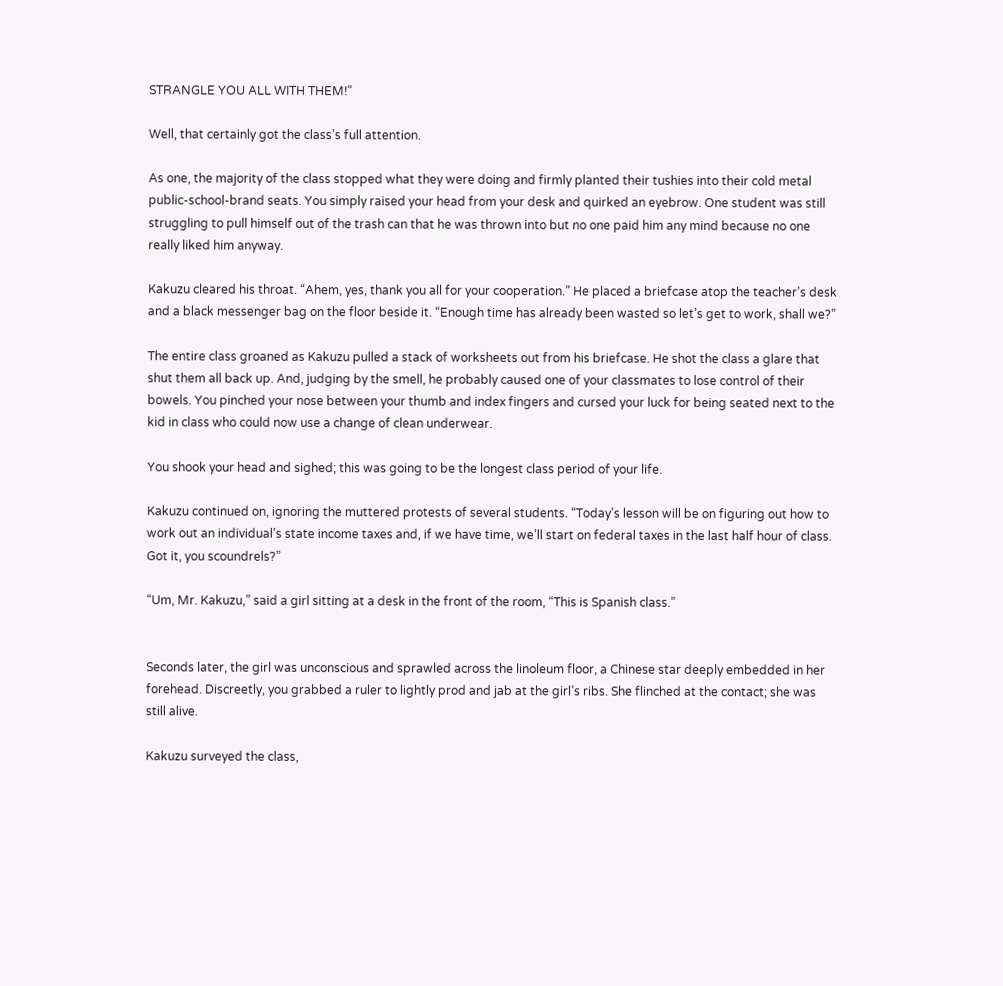STRANGLE YOU ALL WITH THEM!”

Well, that certainly got the class’s full attention.

As one, the majority of the class stopped what they were doing and firmly planted their tushies into their cold metal public-school-brand seats. You simply raised your head from your desk and quirked an eyebrow. One student was still struggling to pull himself out of the trash can that he was thrown into but no one paid him any mind because no one really liked him anyway.

Kakuzu cleared his throat. “Ahem, yes, thank you all for your cooperation.” He placed a briefcase atop the teacher’s desk and a black messenger bag on the floor beside it. “Enough time has already been wasted so let’s get to work, shall we?”

The entire class groaned as Kakuzu pulled a stack of worksheets out from his briefcase. He shot the class a glare that shut them all back up. And, judging by the smell, he probably caused one of your classmates to lose control of their bowels. You pinched your nose between your thumb and index fingers and cursed your luck for being seated next to the kid in class who could now use a change of clean underwear.

You shook your head and sighed; this was going to be the longest class period of your life.

Kakuzu continued on, ignoring the muttered protests of several students. “Today’s lesson will be on figuring out how to work out an individual’s state income taxes and, if we have time, we’ll start on federal taxes in the last half hour of class. Got it, you scoundrels?”

“Um, Mr. Kakuzu,” said a girl sitting at a desk in the front of the room, “This is Spanish class.”


Seconds later, the girl was unconscious and sprawled across the linoleum floor, a Chinese star deeply embedded in her forehead. Discreetly, you grabbed a ruler to lightly prod and jab at the girl’s ribs. She flinched at the contact; she was still alive.

Kakuzu surveyed the class,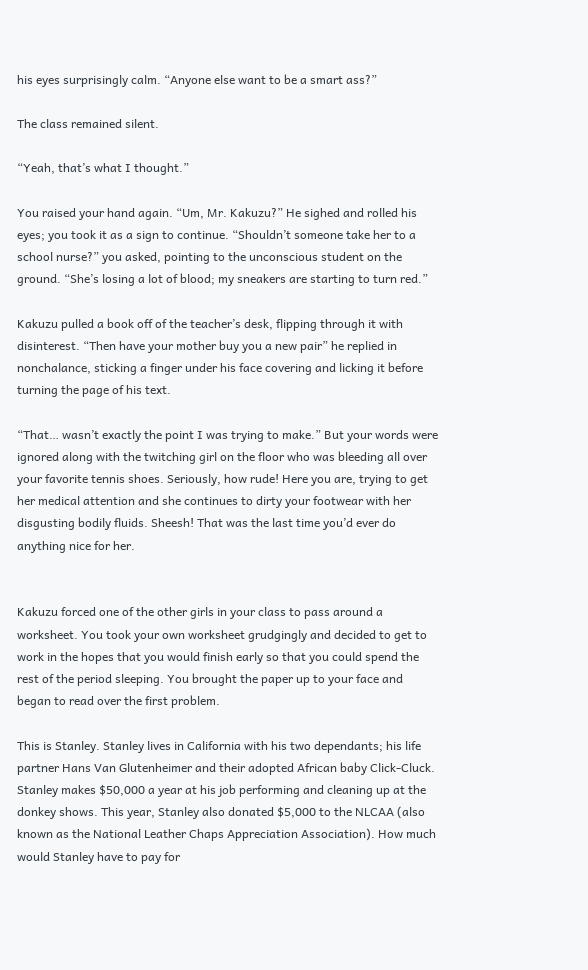his eyes surprisingly calm. “Anyone else want to be a smart ass?”

The class remained silent.

“Yeah, that’s what I thought.”

You raised your hand again. “Um, Mr. Kakuzu?” He sighed and rolled his eyes; you took it as a sign to continue. “Shouldn’t someone take her to a school nurse?” you asked, pointing to the unconscious student on the ground. “She’s losing a lot of blood; my sneakers are starting to turn red.”

Kakuzu pulled a book off of the teacher’s desk, flipping through it with disinterest. “Then have your mother buy you a new pair” he replied in nonchalance, sticking a finger under his face covering and licking it before turning the page of his text.

“That… wasn’t exactly the point I was trying to make.” But your words were ignored along with the twitching girl on the floor who was bleeding all over your favorite tennis shoes. Seriously, how rude! Here you are, trying to get her medical attention and she continues to dirty your footwear with her disgusting bodily fluids. Sheesh! That was the last time you’d ever do anything nice for her.


Kakuzu forced one of the other girls in your class to pass around a worksheet. You took your own worksheet grudgingly and decided to get to work in the hopes that you would finish early so that you could spend the rest of the period sleeping. You brought the paper up to your face and began to read over the first problem.

This is Stanley. Stanley lives in California with his two dependants; his life partner Hans Van Glutenheimer and their adopted African baby Click-Cluck. Stanley makes $50,000 a year at his job performing and cleaning up at the donkey shows. This year, Stanley also donated $5,000 to the NLCAA (also known as the National Leather Chaps Appreciation Association). How much would Stanley have to pay for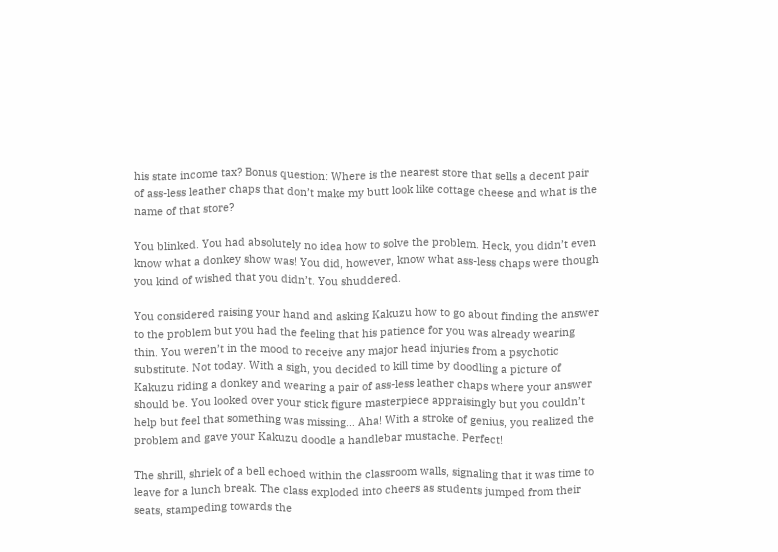his state income tax? Bonus question: Where is the nearest store that sells a decent pair of ass-less leather chaps that don’t make my butt look like cottage cheese and what is the name of that store?

You blinked. You had absolutely no idea how to solve the problem. Heck, you didn’t even know what a donkey show was! You did, however, know what ass-less chaps were though you kind of wished that you didn’t. You shuddered.

You considered raising your hand and asking Kakuzu how to go about finding the answer to the problem but you had the feeling that his patience for you was already wearing thin. You weren’t in the mood to receive any major head injuries from a psychotic substitute. Not today. With a sigh, you decided to kill time by doodling a picture of Kakuzu riding a donkey and wearing a pair of ass-less leather chaps where your answer should be. You looked over your stick figure masterpiece appraisingly but you couldn’t help but feel that something was missing… Aha! With a stroke of genius, you realized the problem and gave your Kakuzu doodle a handlebar mustache. Perfect!

The shrill, shriek of a bell echoed within the classroom walls, signaling that it was time to leave for a lunch break. The class exploded into cheers as students jumped from their seats, stampeding towards the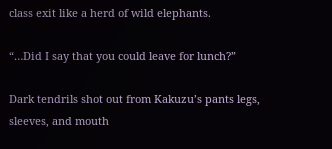class exit like a herd of wild elephants.

“…Did I say that you could leave for lunch?”

Dark tendrils shot out from Kakuzu’s pants legs, sleeves, and mouth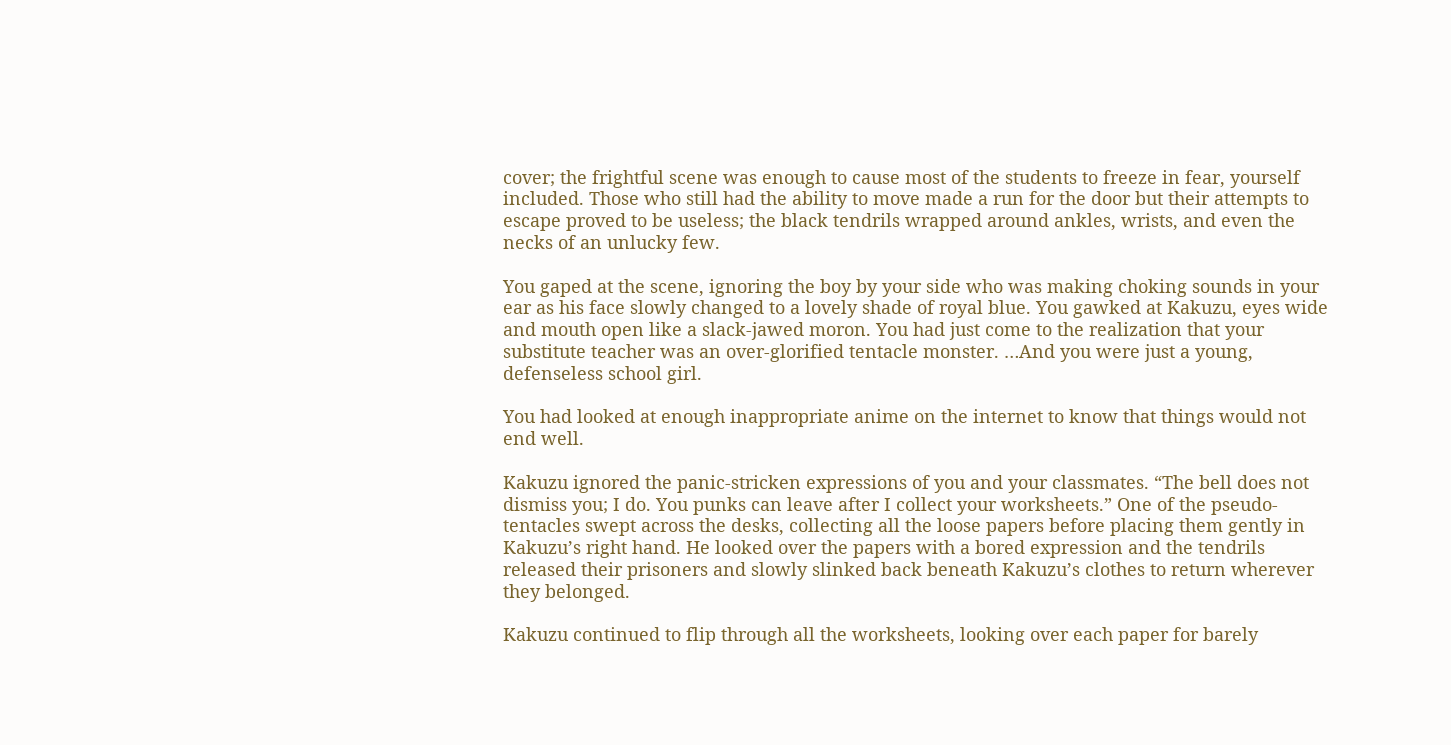cover; the frightful scene was enough to cause most of the students to freeze in fear, yourself included. Those who still had the ability to move made a run for the door but their attempts to escape proved to be useless; the black tendrils wrapped around ankles, wrists, and even the necks of an unlucky few.

You gaped at the scene, ignoring the boy by your side who was making choking sounds in your ear as his face slowly changed to a lovely shade of royal blue. You gawked at Kakuzu, eyes wide and mouth open like a slack-jawed moron. You had just come to the realization that your substitute teacher was an over-glorified tentacle monster. …And you were just a young, defenseless school girl.

You had looked at enough inappropriate anime on the internet to know that things would not end well.

Kakuzu ignored the panic-stricken expressions of you and your classmates. “The bell does not dismiss you; I do. You punks can leave after I collect your worksheets.” One of the pseudo-tentacles swept across the desks, collecting all the loose papers before placing them gently in Kakuzu’s right hand. He looked over the papers with a bored expression and the tendrils released their prisoners and slowly slinked back beneath Kakuzu’s clothes to return wherever they belonged.

Kakuzu continued to flip through all the worksheets, looking over each paper for barely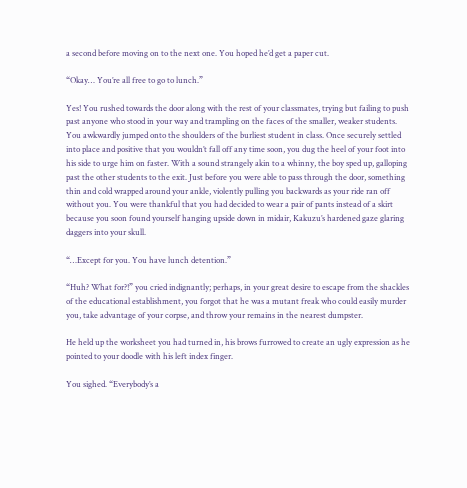a second before moving on to the next one. You hoped he’d get a paper cut.

“Okay… You’re all free to go to lunch.”

Yes! You rushed towards the door along with the rest of your classmates, trying but failing to push past anyone who stood in your way and trampling on the faces of the smaller, weaker students. You awkwardly jumped onto the shoulders of the burliest student in class. Once securely settled into place and positive that you wouldn’t fall off any time soon, you dug the heel of your foot into his side to urge him on faster. With a sound strangely akin to a whinny, the boy sped up, galloping past the other students to the exit. Just before you were able to pass through the door, something thin and cold wrapped around your ankle, violently pulling you backwards as your ride ran off without you. You were thankful that you had decided to wear a pair of pants instead of a skirt because you soon found yourself hanging upside down in midair, Kakuzu’s hardened gaze glaring daggers into your skull.

“…Except for you. You have lunch detention.”

“Huh? What for?!” you cried indignantly; perhaps, in your great desire to escape from the shackles of the educational establishment, you forgot that he was a mutant freak who could easily murder you, take advantage of your corpse, and throw your remains in the nearest dumpster.

He held up the worksheet you had turned in, his brows furrowed to create an ugly expression as he pointed to your doodle with his left index finger.

You sighed. “Everybody’s a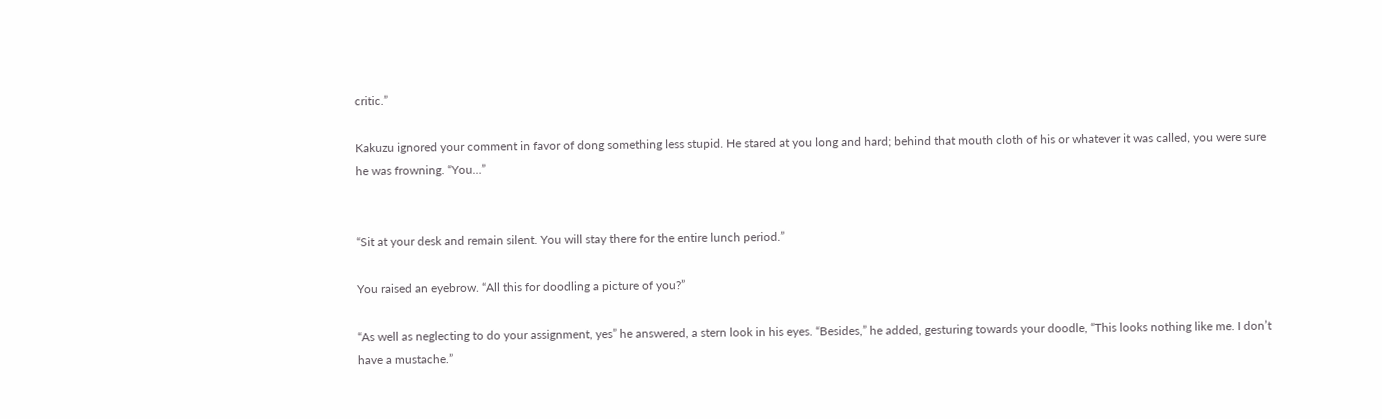critic.”

Kakuzu ignored your comment in favor of dong something less stupid. He stared at you long and hard; behind that mouth cloth of his or whatever it was called, you were sure he was frowning. “You…”


“Sit at your desk and remain silent. You will stay there for the entire lunch period.”

You raised an eyebrow. “All this for doodling a picture of you?”

“As well as neglecting to do your assignment, yes” he answered, a stern look in his eyes. “Besides,” he added, gesturing towards your doodle, “This looks nothing like me. I don’t have a mustache.”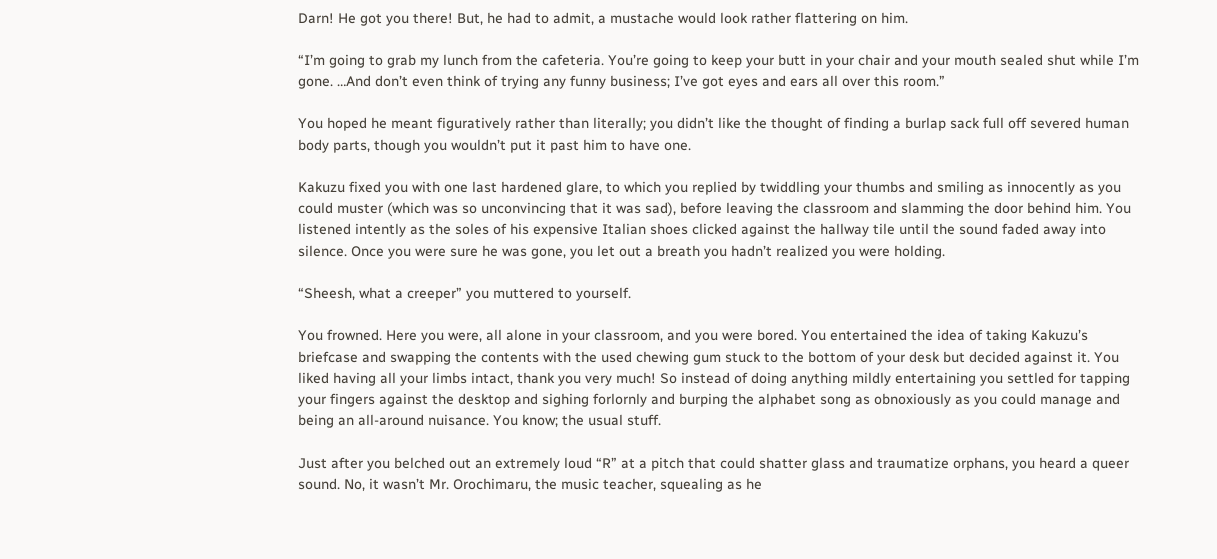Darn! He got you there! But, he had to admit, a mustache would look rather flattering on him.

“I’m going to grab my lunch from the cafeteria. You’re going to keep your butt in your chair and your mouth sealed shut while I’m gone. …And don’t even think of trying any funny business; I’ve got eyes and ears all over this room.”

You hoped he meant figuratively rather than literally; you didn’t like the thought of finding a burlap sack full off severed human body parts, though you wouldn’t put it past him to have one.

Kakuzu fixed you with one last hardened glare, to which you replied by twiddling your thumbs and smiling as innocently as you could muster (which was so unconvincing that it was sad), before leaving the classroom and slamming the door behind him. You listened intently as the soles of his expensive Italian shoes clicked against the hallway tile until the sound faded away into silence. Once you were sure he was gone, you let out a breath you hadn’t realized you were holding.

“Sheesh, what a creeper” you muttered to yourself.

You frowned. Here you were, all alone in your classroom, and you were bored. You entertained the idea of taking Kakuzu’s briefcase and swapping the contents with the used chewing gum stuck to the bottom of your desk but decided against it. You liked having all your limbs intact, thank you very much! So instead of doing anything mildly entertaining you settled for tapping your fingers against the desktop and sighing forlornly and burping the alphabet song as obnoxiously as you could manage and being an all-around nuisance. You know; the usual stuff.

Just after you belched out an extremely loud “R” at a pitch that could shatter glass and traumatize orphans, you heard a queer sound. No, it wasn’t Mr. Orochimaru, the music teacher, squealing as he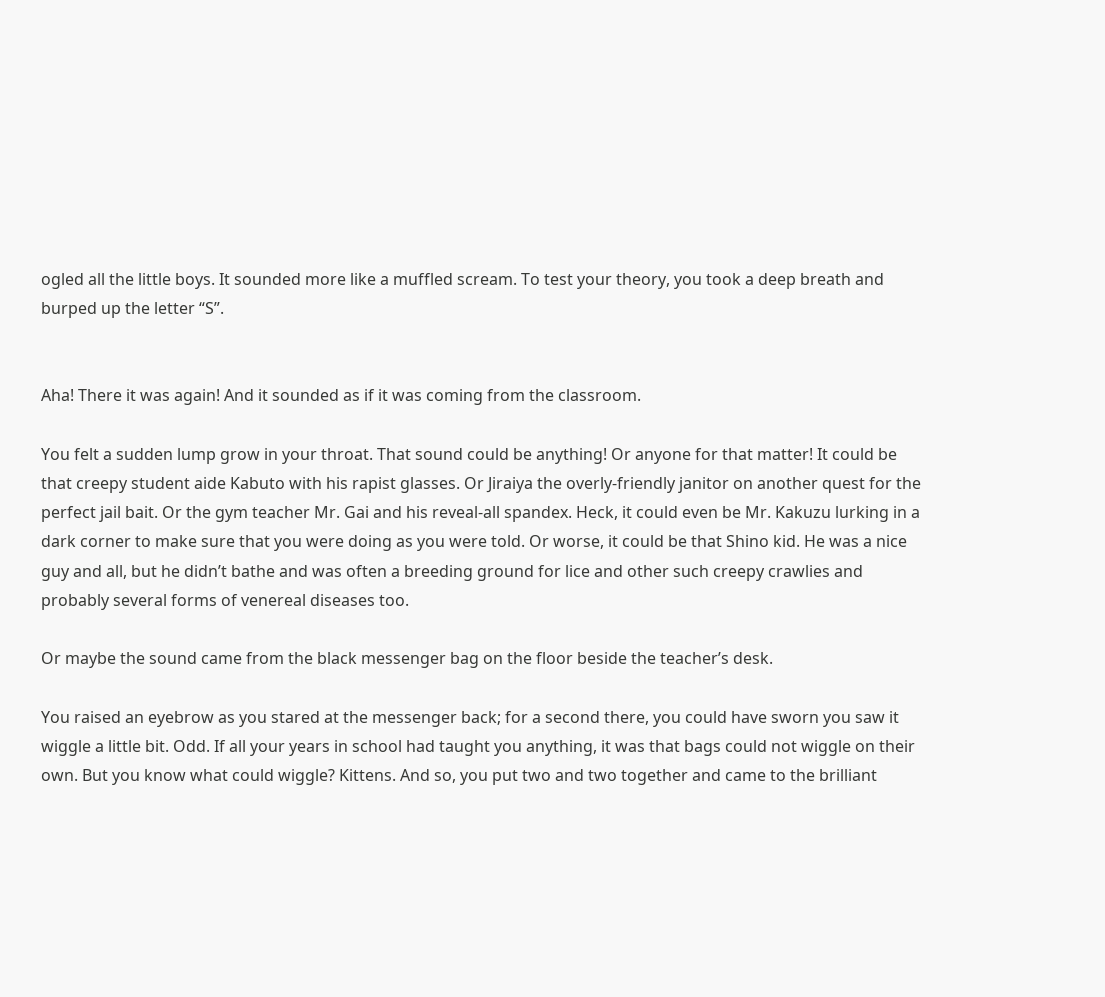ogled all the little boys. It sounded more like a muffled scream. To test your theory, you took a deep breath and burped up the letter “S”.


Aha! There it was again! And it sounded as if it was coming from the classroom.

You felt a sudden lump grow in your throat. That sound could be anything! Or anyone for that matter! It could be that creepy student aide Kabuto with his rapist glasses. Or Jiraiya the overly-friendly janitor on another quest for the perfect jail bait. Or the gym teacher Mr. Gai and his reveal-all spandex. Heck, it could even be Mr. Kakuzu lurking in a dark corner to make sure that you were doing as you were told. Or worse, it could be that Shino kid. He was a nice guy and all, but he didn’t bathe and was often a breeding ground for lice and other such creepy crawlies and probably several forms of venereal diseases too.

Or maybe the sound came from the black messenger bag on the floor beside the teacher’s desk.

You raised an eyebrow as you stared at the messenger back; for a second there, you could have sworn you saw it wiggle a little bit. Odd. If all your years in school had taught you anything, it was that bags could not wiggle on their own. But you know what could wiggle? Kittens. And so, you put two and two together and came to the brilliant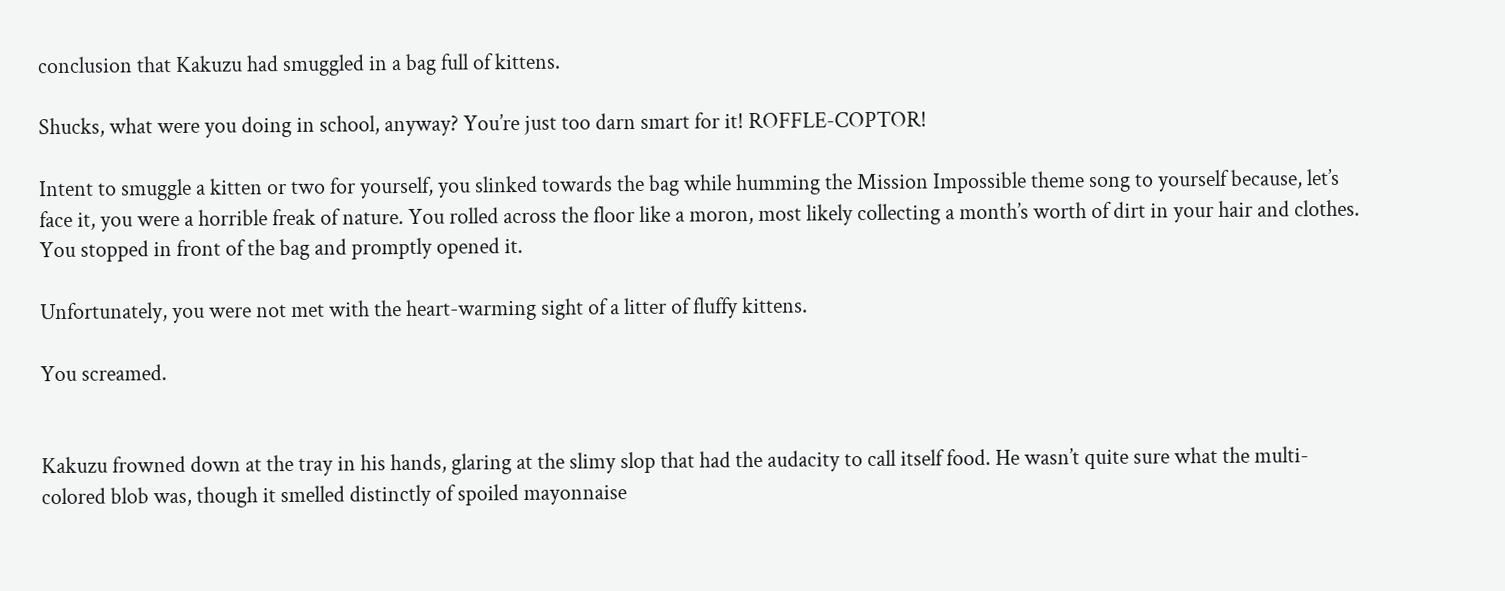conclusion that Kakuzu had smuggled in a bag full of kittens.

Shucks, what were you doing in school, anyway? You’re just too darn smart for it! ROFFLE-COPTOR!

Intent to smuggle a kitten or two for yourself, you slinked towards the bag while humming the Mission Impossible theme song to yourself because, let’s face it, you were a horrible freak of nature. You rolled across the floor like a moron, most likely collecting a month’s worth of dirt in your hair and clothes. You stopped in front of the bag and promptly opened it.

Unfortunately, you were not met with the heart-warming sight of a litter of fluffy kittens.

You screamed.


Kakuzu frowned down at the tray in his hands, glaring at the slimy slop that had the audacity to call itself food. He wasn’t quite sure what the multi-colored blob was, though it smelled distinctly of spoiled mayonnaise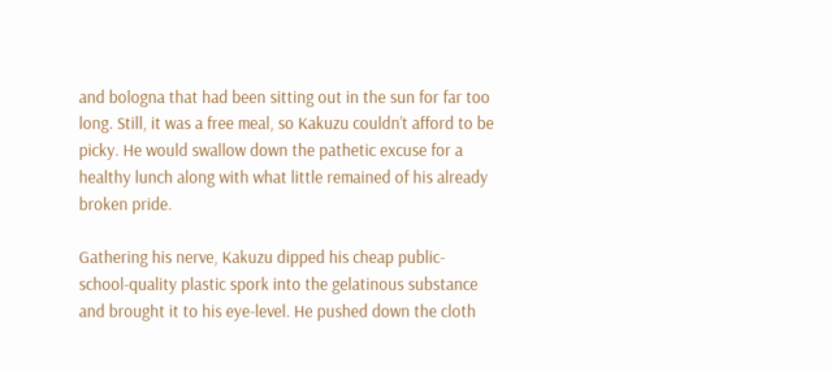and bologna that had been sitting out in the sun for far too long. Still, it was a free meal, so Kakuzu couldn’t afford to be picky. He would swallow down the pathetic excuse for a healthy lunch along with what little remained of his already broken pride.

Gathering his nerve, Kakuzu dipped his cheap public-school-quality plastic spork into the gelatinous substance and brought it to his eye-level. He pushed down the cloth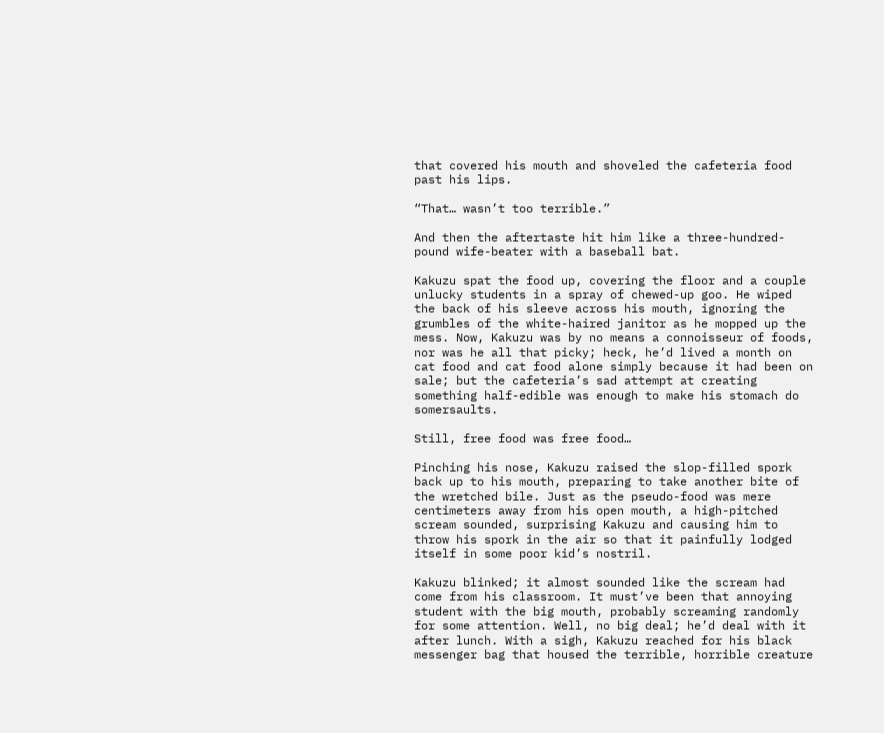that covered his mouth and shoveled the cafeteria food past his lips.

“That… wasn’t too terrible.”

And then the aftertaste hit him like a three-hundred-pound wife-beater with a baseball bat.

Kakuzu spat the food up, covering the floor and a couple unlucky students in a spray of chewed-up goo. He wiped the back of his sleeve across his mouth, ignoring the grumbles of the white-haired janitor as he mopped up the mess. Now, Kakuzu was by no means a connoisseur of foods, nor was he all that picky; heck, he’d lived a month on cat food and cat food alone simply because it had been on sale; but the cafeteria’s sad attempt at creating something half-edible was enough to make his stomach do somersaults.

Still, free food was free food…

Pinching his nose, Kakuzu raised the slop-filled spork back up to his mouth, preparing to take another bite of the wretched bile. Just as the pseudo-food was mere centimeters away from his open mouth, a high-pitched scream sounded, surprising Kakuzu and causing him to throw his spork in the air so that it painfully lodged itself in some poor kid’s nostril.

Kakuzu blinked; it almost sounded like the scream had come from his classroom. It must’ve been that annoying student with the big mouth, probably screaming randomly for some attention. Well, no big deal; he’d deal with it after lunch. With a sigh, Kakuzu reached for his black messenger bag that housed the terrible, horrible creature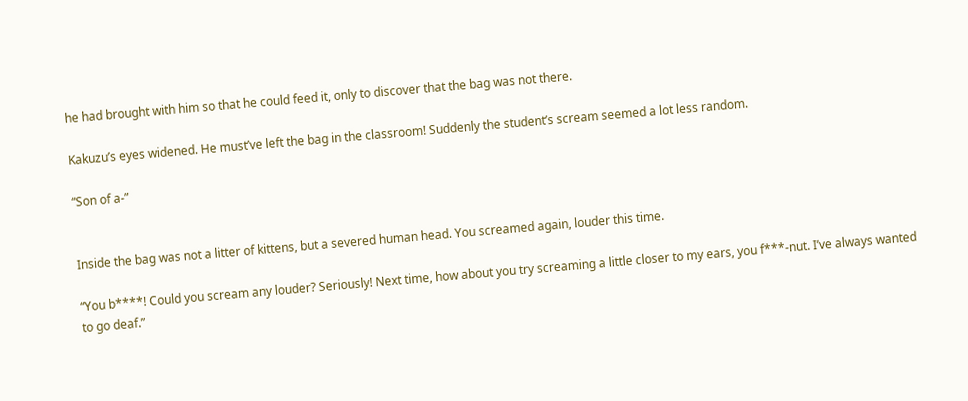he had brought with him so that he could feed it, only to discover that the bag was not there.

Kakuzu’s eyes widened. He must’ve left the bag in the classroom! Suddenly the student’s scream seemed a lot less random.

“Son of a-”


Inside the bag was not a litter of kittens, but a severed human head. You screamed again, louder this time.

“You b****! Could you scream any louder? Seriously! Next time, how about you try screaming a little closer to my ears, you f***-nut. I’ve always wanted to go deaf.”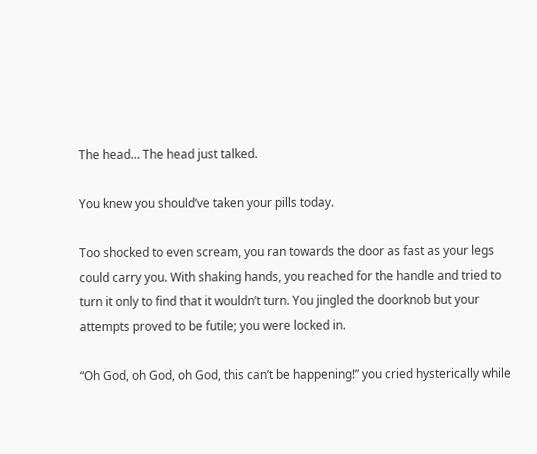The head… The head just talked.

You knew you should’ve taken your pills today.

Too shocked to even scream, you ran towards the door as fast as your legs could carry you. With shaking hands, you reached for the handle and tried to turn it only to find that it wouldn’t turn. You jingled the doorknob but your attempts proved to be futile; you were locked in.

“Oh God, oh God, oh God, this can’t be happening!” you cried hysterically while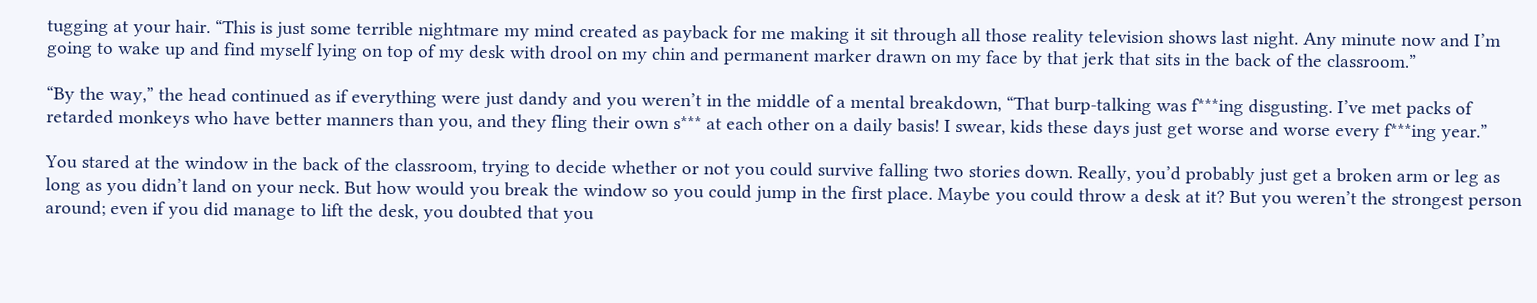tugging at your hair. “This is just some terrible nightmare my mind created as payback for me making it sit through all those reality television shows last night. Any minute now and I’m going to wake up and find myself lying on top of my desk with drool on my chin and permanent marker drawn on my face by that jerk that sits in the back of the classroom.”

“By the way,” the head continued as if everything were just dandy and you weren’t in the middle of a mental breakdown, “That burp-talking was f***ing disgusting. I’ve met packs of retarded monkeys who have better manners than you, and they fling their own s*** at each other on a daily basis! I swear, kids these days just get worse and worse every f***ing year.”

You stared at the window in the back of the classroom, trying to decide whether or not you could survive falling two stories down. Really, you’d probably just get a broken arm or leg as long as you didn’t land on your neck. But how would you break the window so you could jump in the first place. Maybe you could throw a desk at it? But you weren’t the strongest person around; even if you did manage to lift the desk, you doubted that you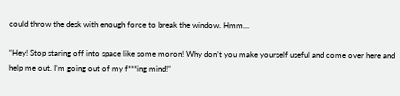could throw the desk with enough force to break the window. Hmm…

“Hey! Stop staring off into space like some moron! Why don’t you make yourself useful and come over here and help me out. I’m going out of my f***ing mind!”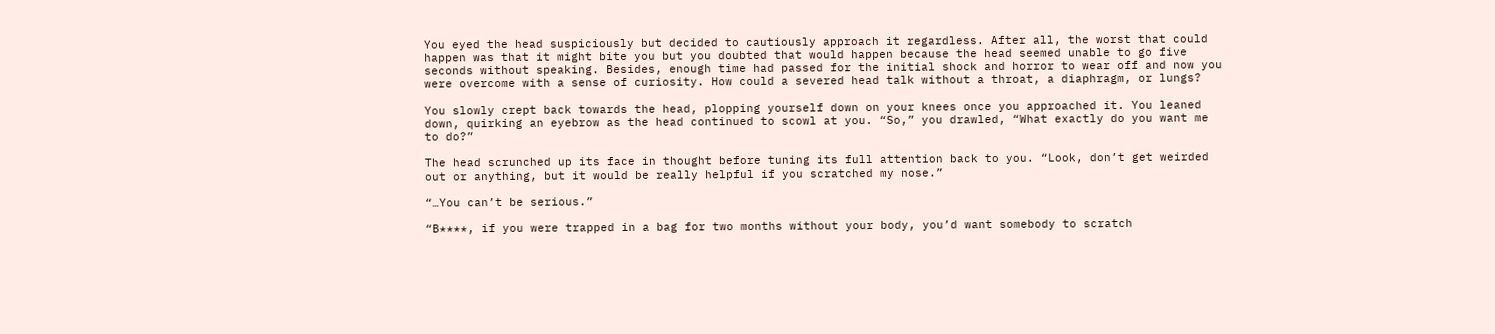You eyed the head suspiciously but decided to cautiously approach it regardless. After all, the worst that could happen was that it might bite you but you doubted that would happen because the head seemed unable to go five seconds without speaking. Besides, enough time had passed for the initial shock and horror to wear off and now you were overcome with a sense of curiosity. How could a severed head talk without a throat, a diaphragm, or lungs?

You slowly crept back towards the head, plopping yourself down on your knees once you approached it. You leaned down, quirking an eyebrow as the head continued to scowl at you. “So,” you drawled, “What exactly do you want me to do?”

The head scrunched up its face in thought before tuning its full attention back to you. “Look, don’t get weirded out or anything, but it would be really helpful if you scratched my nose.”

“…You can’t be serious.”

“B****, if you were trapped in a bag for two months without your body, you’d want somebody to scratch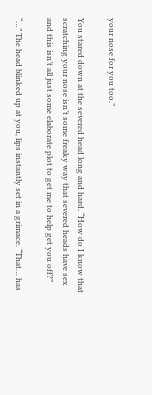your nose for you too.”

You stared down at the severed head long and hard. “How do I know that scratching your nose isn’t some freaky way that severed heads have sex and this isn’t all just some elaborate plot to get me to help get you off?”

“…” The head blinked up at you, lips instantly set in a grimace. “That… has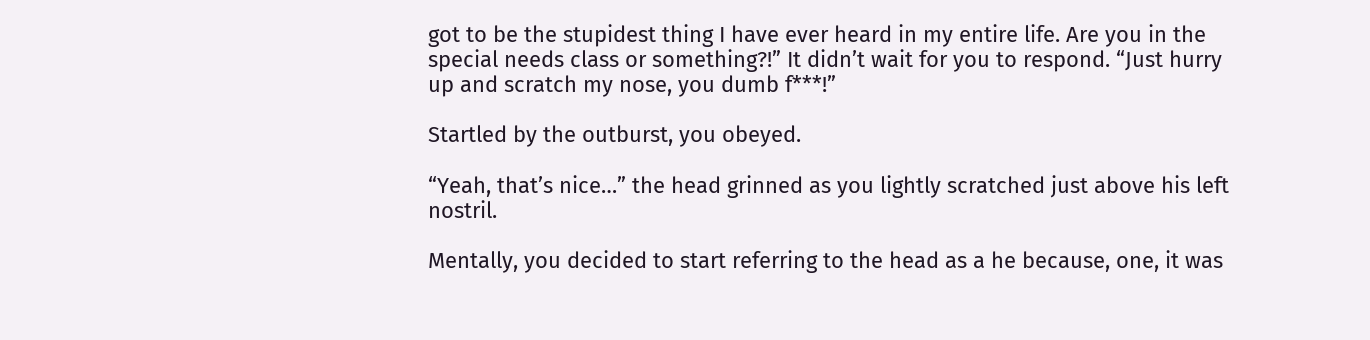got to be the stupidest thing I have ever heard in my entire life. Are you in the special needs class or something?!” It didn’t wait for you to respond. “Just hurry up and scratch my nose, you dumb f***!”

Startled by the outburst, you obeyed.

“Yeah, that’s nice…” the head grinned as you lightly scratched just above his left nostril.

Mentally, you decided to start referring to the head as a he because, one, it was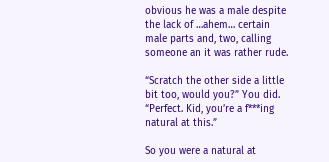obvious he was a male despite the lack of …ahem… certain male parts and, two, calling someone an it was rather rude.

“Scratch the other side a little bit too, would you?” You did. “Perfect. Kid, you’re a f***ing natural at this.”

So you were a natural at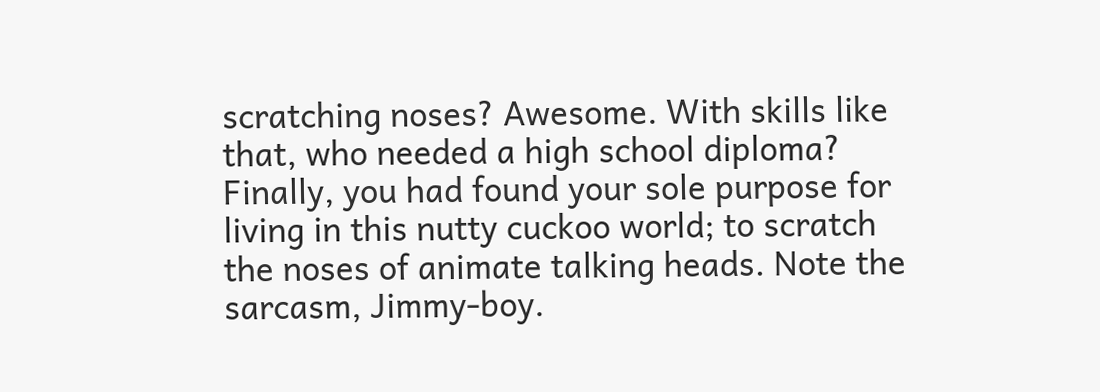scratching noses? Awesome. With skills like that, who needed a high school diploma? Finally, you had found your sole purpose for living in this nutty cuckoo world; to scratch the noses of animate talking heads. Note the sarcasm, Jimmy-boy.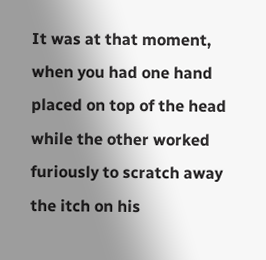It was at that moment, when you had one hand placed on top of the head while the other worked furiously to scratch away the itch on his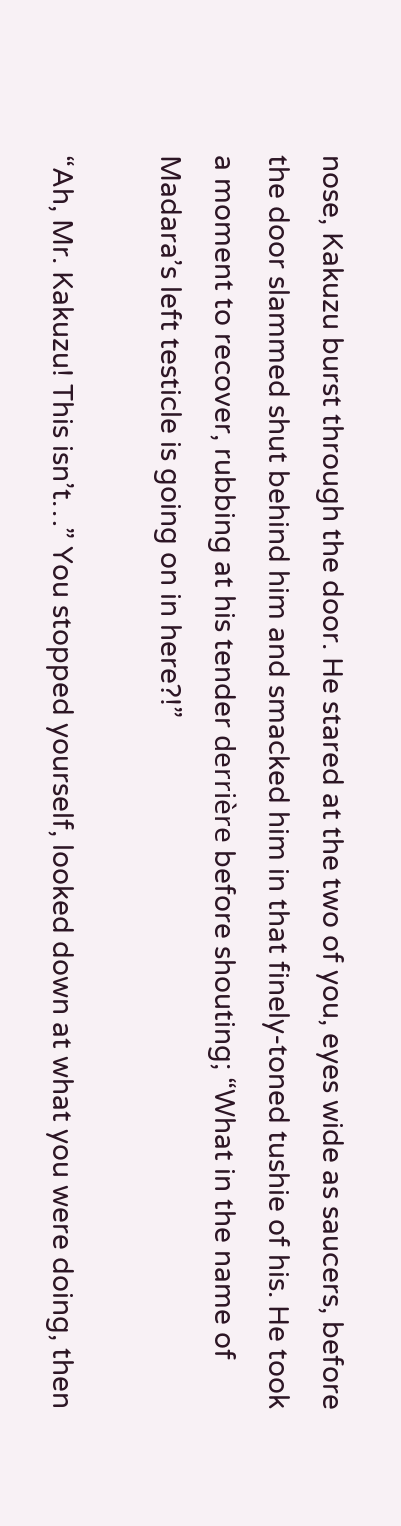nose, Kakuzu burst through the door. He stared at the two of you, eyes wide as saucers, before the door slammed shut behind him and smacked him in that finely-toned tushie of his. He took a moment to recover, rubbing at his tender derrière before shouting; “What in the name of Madara’s left testicle is going on in here?!”

“Ah, Mr. Kakuzu! This isn’t…” You stopped yourself, looked down at what you were doing, then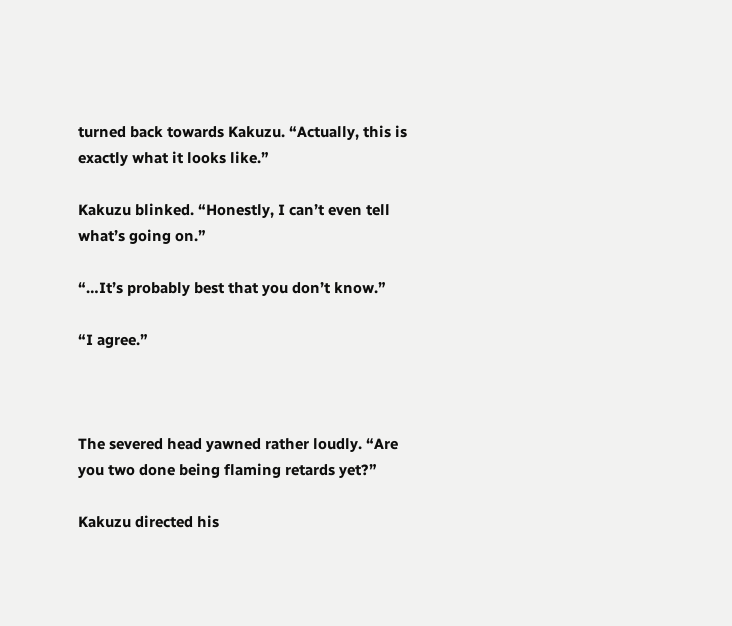turned back towards Kakuzu. “Actually, this is exactly what it looks like.”

Kakuzu blinked. “Honestly, I can’t even tell what’s going on.”

“…It’s probably best that you don’t know.”

“I agree.”



The severed head yawned rather loudly. “Are you two done being flaming retards yet?”

Kakuzu directed his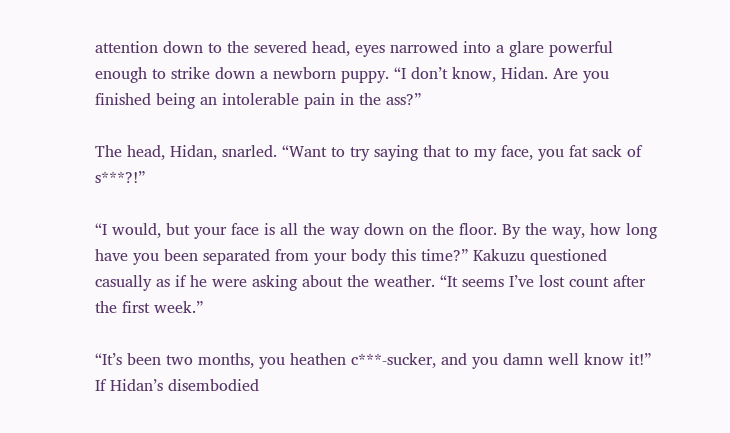attention down to the severed head, eyes narrowed into a glare powerful enough to strike down a newborn puppy. “I don’t know, Hidan. Are you finished being an intolerable pain in the ass?”

The head, Hidan, snarled. “Want to try saying that to my face, you fat sack of s***?!”

“I would, but your face is all the way down on the floor. By the way, how long have you been separated from your body this time?” Kakuzu questioned casually as if he were asking about the weather. “It seems I’ve lost count after the first week.”

“It’s been two months, you heathen c***-sucker, and you damn well know it!” If Hidan’s disembodied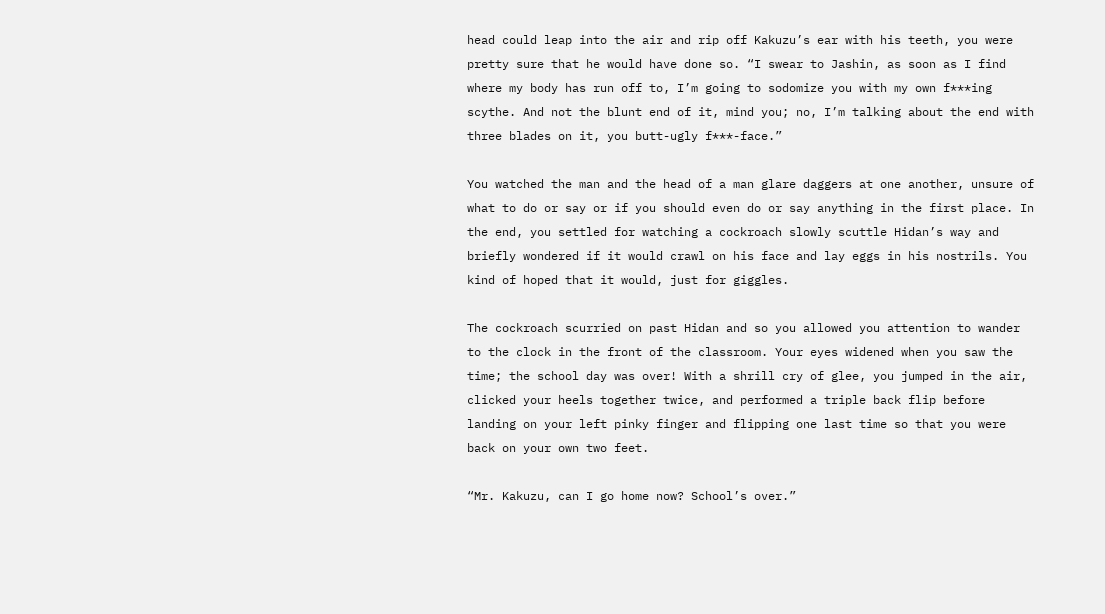head could leap into the air and rip off Kakuzu’s ear with his teeth, you were pretty sure that he would have done so. “I swear to Jashin, as soon as I find where my body has run off to, I’m going to sodomize you with my own f***ing scythe. And not the blunt end of it, mind you; no, I’m talking about the end with three blades on it, you butt-ugly f***-face.”

You watched the man and the head of a man glare daggers at one another, unsure of what to do or say or if you should even do or say anything in the first place. In the end, you settled for watching a cockroach slowly scuttle Hidan’s way and briefly wondered if it would crawl on his face and lay eggs in his nostrils. You kind of hoped that it would, just for giggles.

The cockroach scurried on past Hidan and so you allowed you attention to wander to the clock in the front of the classroom. Your eyes widened when you saw the time; the school day was over! With a shrill cry of glee, you jumped in the air, clicked your heels together twice, and performed a triple back flip before landing on your left pinky finger and flipping one last time so that you were back on your own two feet.

“Mr. Kakuzu, can I go home now? School’s over.”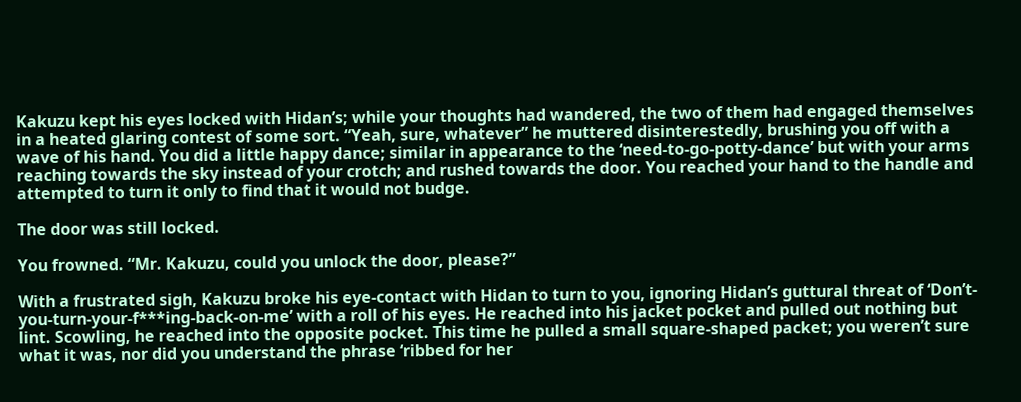Kakuzu kept his eyes locked with Hidan’s; while your thoughts had wandered, the two of them had engaged themselves in a heated glaring contest of some sort. “Yeah, sure, whatever” he muttered disinterestedly, brushing you off with a wave of his hand. You did a little happy dance; similar in appearance to the ‘need-to-go-potty-dance’ but with your arms reaching towards the sky instead of your crotch; and rushed towards the door. You reached your hand to the handle and attempted to turn it only to find that it would not budge.

The door was still locked.

You frowned. “Mr. Kakuzu, could you unlock the door, please?”

With a frustrated sigh, Kakuzu broke his eye-contact with Hidan to turn to you, ignoring Hidan’s guttural threat of ‘Don’t-you-turn-your-f***ing-back-on-me’ with a roll of his eyes. He reached into his jacket pocket and pulled out nothing but lint. Scowling, he reached into the opposite pocket. This time he pulled a small square-shaped packet; you weren’t sure what it was, nor did you understand the phrase ‘ribbed for her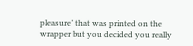pleasure’ that was printed on the wrapper but you decided you really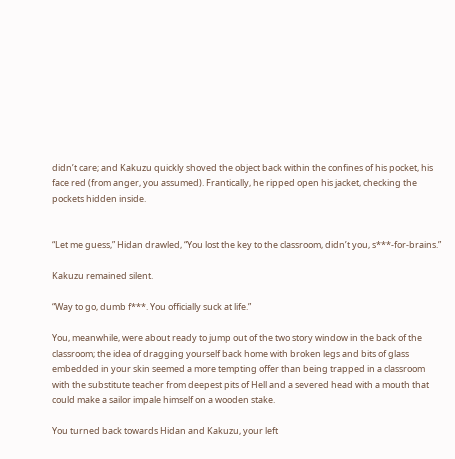didn’t care; and Kakuzu quickly shoved the object back within the confines of his pocket, his face red (from anger, you assumed). Frantically, he ripped open his jacket, checking the pockets hidden inside.


“Let me guess,” Hidan drawled, “You lost the key to the classroom, didn’t you, s***-for-brains.”

Kakuzu remained silent.

“Way to go, dumb f***. You officially suck at life.”

You, meanwhile, were about ready to jump out of the two story window in the back of the classroom; the idea of dragging yourself back home with broken legs and bits of glass embedded in your skin seemed a more tempting offer than being trapped in a classroom with the substitute teacher from deepest pits of Hell and a severed head with a mouth that could make a sailor impale himself on a wooden stake.

You turned back towards Hidan and Kakuzu, your left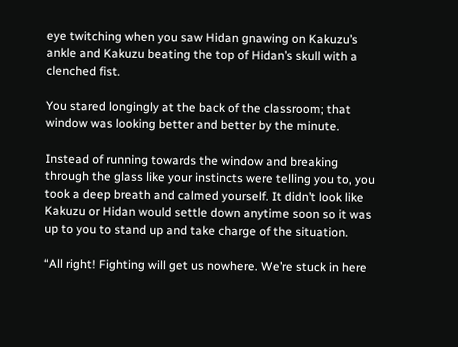eye twitching when you saw Hidan gnawing on Kakuzu’s ankle and Kakuzu beating the top of Hidan’s skull with a clenched fist.

You stared longingly at the back of the classroom; that window was looking better and better by the minute.

Instead of running towards the window and breaking through the glass like your instincts were telling you to, you took a deep breath and calmed yourself. It didn’t look like Kakuzu or Hidan would settle down anytime soon so it was up to you to stand up and take charge of the situation.

“All right! Fighting will get us nowhere. We’re stuck in here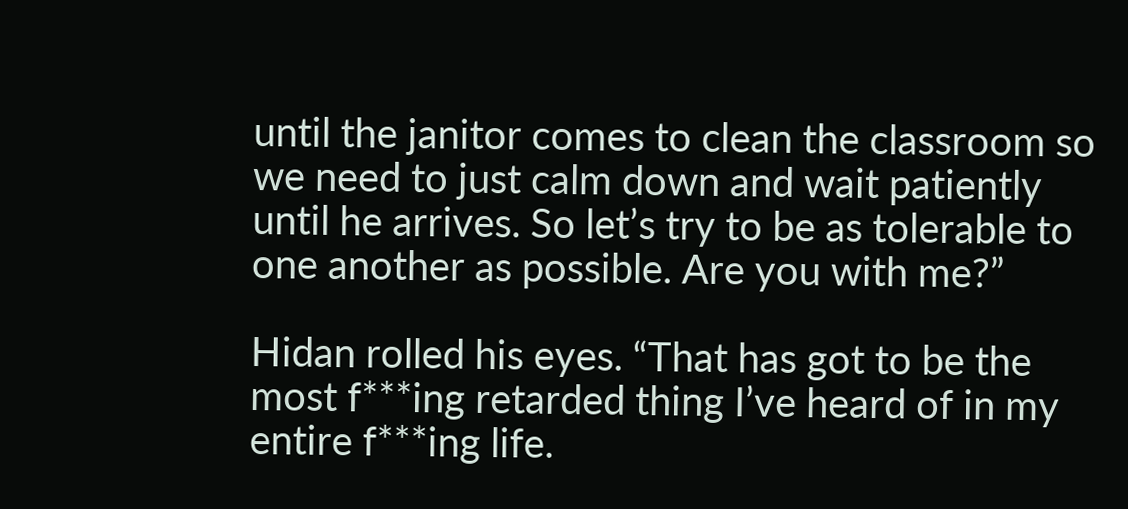until the janitor comes to clean the classroom so we need to just calm down and wait patiently until he arrives. So let’s try to be as tolerable to one another as possible. Are you with me?”

Hidan rolled his eyes. “That has got to be the most f***ing retarded thing I’ve heard of in my entire f***ing life.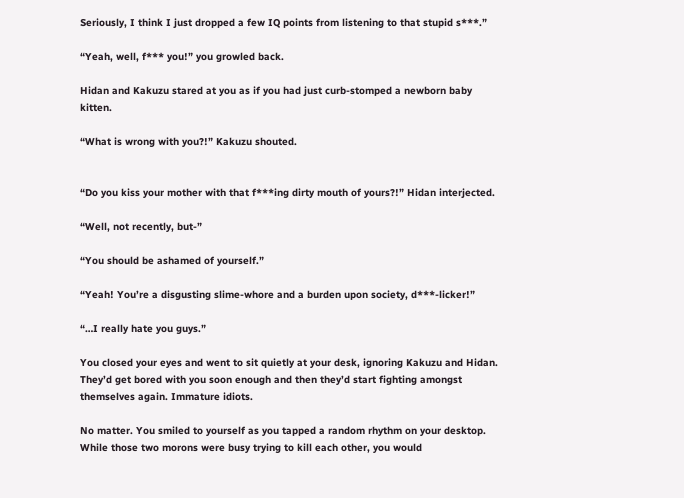Seriously, I think I just dropped a few IQ points from listening to that stupid s***.”

“Yeah, well, f*** you!” you growled back.

Hidan and Kakuzu stared at you as if you had just curb-stomped a newborn baby kitten.

“What is wrong with you?!” Kakuzu shouted.


“Do you kiss your mother with that f***ing dirty mouth of yours?!” Hidan interjected.

“Well, not recently, but-”

“You should be ashamed of yourself.”

“Yeah! You’re a disgusting slime-whore and a burden upon society, d***-licker!”

“…I really hate you guys.”

You closed your eyes and went to sit quietly at your desk, ignoring Kakuzu and Hidan. They’d get bored with you soon enough and then they’d start fighting amongst themselves again. Immature idiots.

No matter. You smiled to yourself as you tapped a random rhythm on your desktop. While those two morons were busy trying to kill each other, you would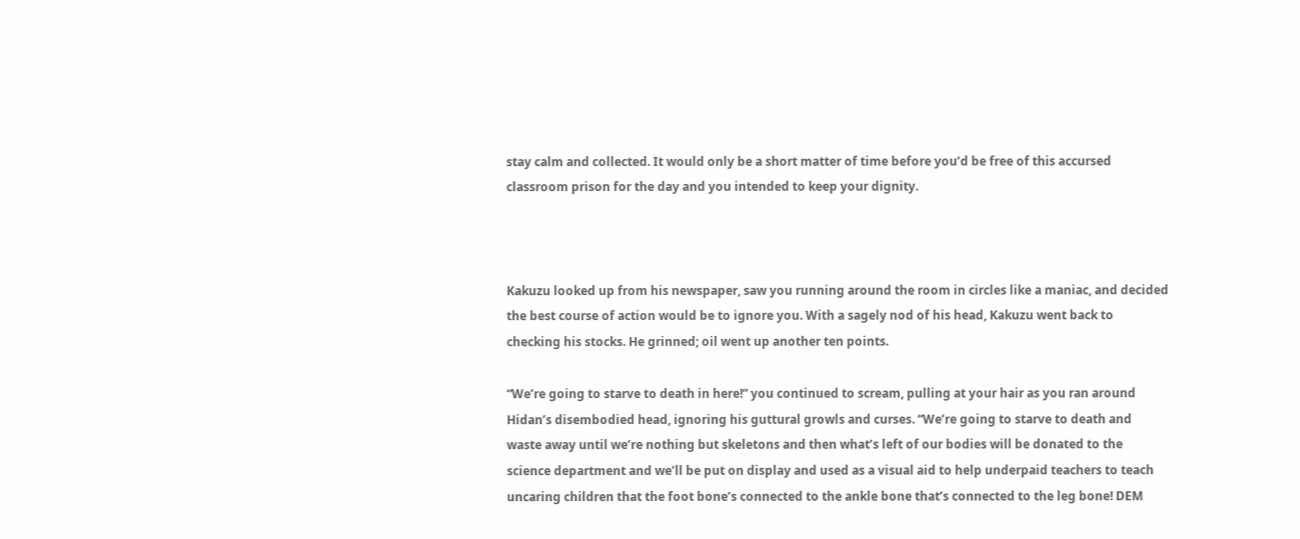stay calm and collected. It would only be a short matter of time before you’d be free of this accursed classroom prison for the day and you intended to keep your dignity.



Kakuzu looked up from his newspaper, saw you running around the room in circles like a maniac, and decided the best course of action would be to ignore you. With a sagely nod of his head, Kakuzu went back to checking his stocks. He grinned; oil went up another ten points.

“We’re going to starve to death in here!” you continued to scream, pulling at your hair as you ran around Hidan’s disembodied head, ignoring his guttural growls and curses. “We’re going to starve to death and waste away until we’re nothing but skeletons and then what’s left of our bodies will be donated to the science department and we’ll be put on display and used as a visual aid to help underpaid teachers to teach uncaring children that the foot bone’s connected to the ankle bone that’s connected to the leg bone! DEM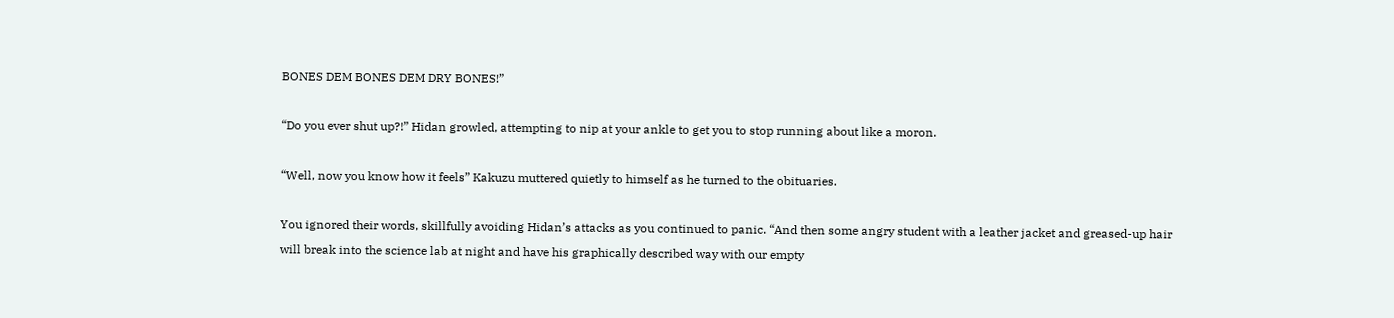BONES DEM BONES DEM DRY BONES!”

“Do you ever shut up?!” Hidan growled, attempting to nip at your ankle to get you to stop running about like a moron.

“Well, now you know how it feels” Kakuzu muttered quietly to himself as he turned to the obituaries.

You ignored their words, skillfully avoiding Hidan’s attacks as you continued to panic. “And then some angry student with a leather jacket and greased-up hair will break into the science lab at night and have his graphically described way with our empty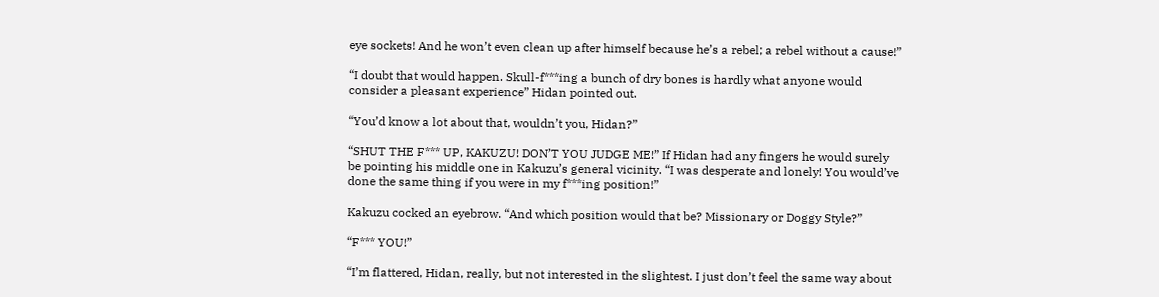eye sockets! And he won’t even clean up after himself because he’s a rebel; a rebel without a cause!”

“I doubt that would happen. Skull-f***ing a bunch of dry bones is hardly what anyone would consider a pleasant experience” Hidan pointed out.

“You’d know a lot about that, wouldn’t you, Hidan?”

“SHUT THE F*** UP, KAKUZU! DON’T YOU JUDGE ME!” If Hidan had any fingers he would surely be pointing his middle one in Kakuzu’s general vicinity. “I was desperate and lonely! You would’ve done the same thing if you were in my f***ing position!”

Kakuzu cocked an eyebrow. “And which position would that be? Missionary or Doggy Style?”

“F*** YOU!”

“I’m flattered, Hidan, really, but not interested in the slightest. I just don’t feel the same way about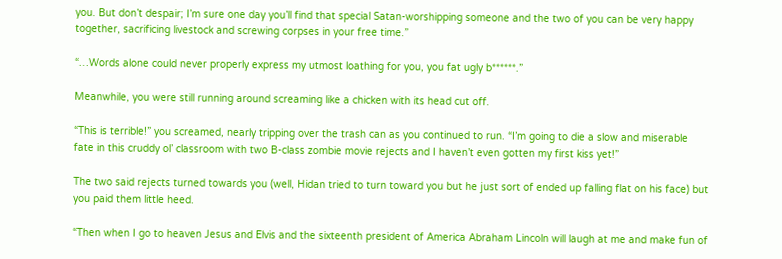you. But don’t despair; I’m sure one day you’ll find that special Satan-worshipping someone and the two of you can be very happy together, sacrificing livestock and screwing corpses in your free time.”

“…Words alone could never properly express my utmost loathing for you, you fat ugly b******.”

Meanwhile, you were still running around screaming like a chicken with its head cut off.

“This is terrible!” you screamed, nearly tripping over the trash can as you continued to run. “I’m going to die a slow and miserable fate in this cruddy ol’ classroom with two B-class zombie movie rejects and I haven’t even gotten my first kiss yet!”

The two said rejects turned towards you (well, Hidan tried to turn toward you but he just sort of ended up falling flat on his face) but you paid them little heed.

“Then when I go to heaven Jesus and Elvis and the sixteenth president of America Abraham Lincoln will laugh at me and make fun of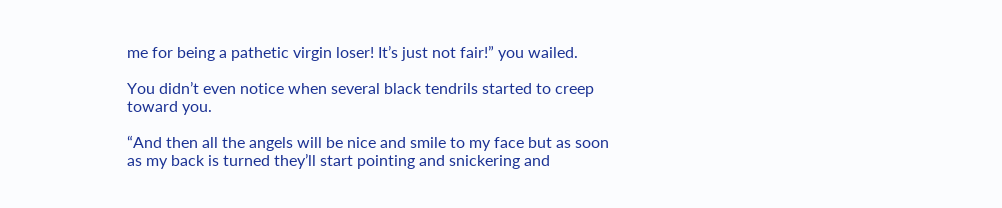me for being a pathetic virgin loser! It’s just not fair!” you wailed.

You didn’t even notice when several black tendrils started to creep toward you.

“And then all the angels will be nice and smile to my face but as soon as my back is turned they’ll start pointing and snickering and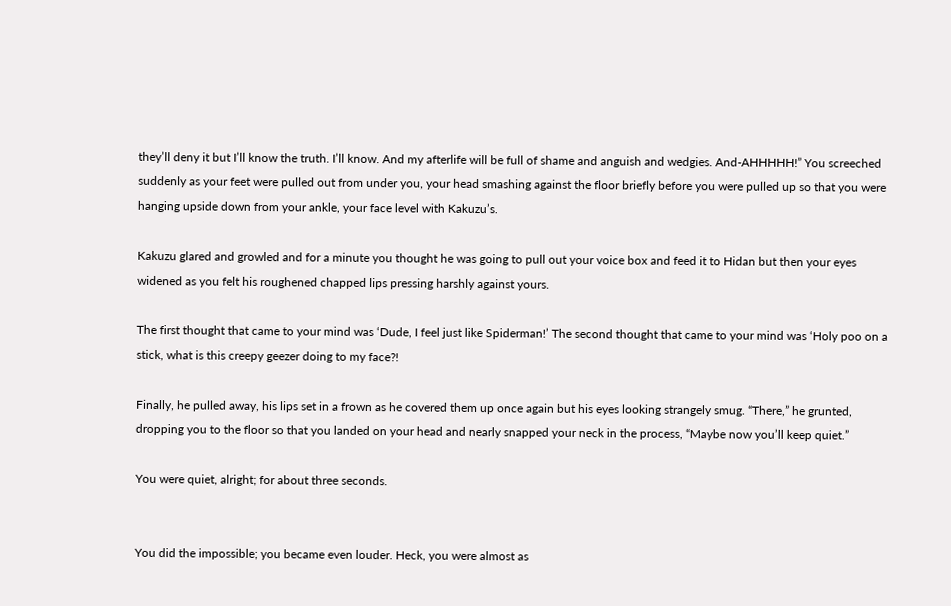they’ll deny it but I’ll know the truth. I’ll know. And my afterlife will be full of shame and anguish and wedgies. And-AHHHHH!” You screeched suddenly as your feet were pulled out from under you, your head smashing against the floor briefly before you were pulled up so that you were hanging upside down from your ankle, your face level with Kakuzu’s.

Kakuzu glared and growled and for a minute you thought he was going to pull out your voice box and feed it to Hidan but then your eyes widened as you felt his roughened chapped lips pressing harshly against yours.

The first thought that came to your mind was ‘Dude, I feel just like Spiderman!’ The second thought that came to your mind was ‘Holy poo on a stick, what is this creepy geezer doing to my face?!

Finally, he pulled away, his lips set in a frown as he covered them up once again but his eyes looking strangely smug. “There,” he grunted, dropping you to the floor so that you landed on your head and nearly snapped your neck in the process, “Maybe now you’ll keep quiet.”

You were quiet, alright; for about three seconds.


You did the impossible; you became even louder. Heck, you were almost as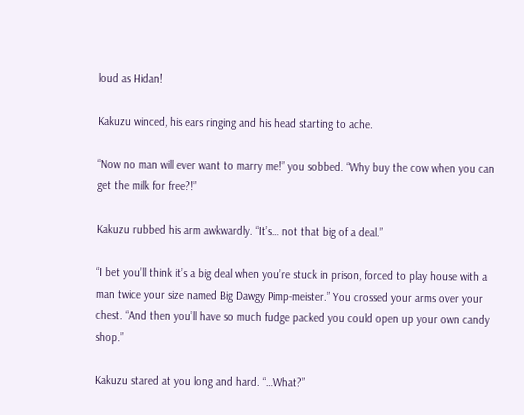loud as Hidan!

Kakuzu winced, his ears ringing and his head starting to ache.

“Now no man will ever want to marry me!” you sobbed. “Why buy the cow when you can get the milk for free?!”

Kakuzu rubbed his arm awkwardly. “It’s… not that big of a deal.”

“I bet you’ll think it’s a big deal when you’re stuck in prison, forced to play house with a man twice your size named Big Dawgy Pimp-meister.” You crossed your arms over your chest. “And then you’ll have so much fudge packed you could open up your own candy shop.”

Kakuzu stared at you long and hard. “…What?”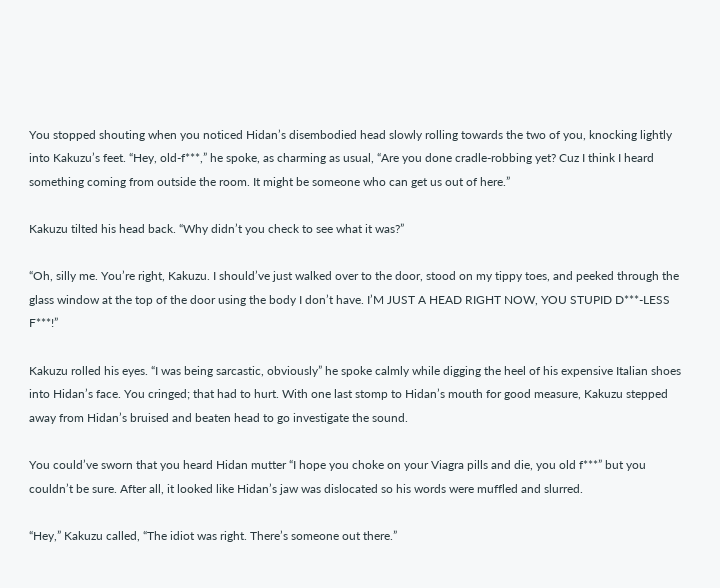You stopped shouting when you noticed Hidan’s disembodied head slowly rolling towards the two of you, knocking lightly into Kakuzu’s feet. “Hey, old-f***,” he spoke, as charming as usual, “Are you done cradle-robbing yet? Cuz I think I heard something coming from outside the room. It might be someone who can get us out of here.”

Kakuzu tilted his head back. “Why didn’t you check to see what it was?”

“Oh, silly me. You’re right, Kakuzu. I should’ve just walked over to the door, stood on my tippy toes, and peeked through the glass window at the top of the door using the body I don’t have. I’M JUST A HEAD RIGHT NOW, YOU STUPID D***-LESS F***!”

Kakuzu rolled his eyes. “I was being sarcastic, obviously” he spoke calmly while digging the heel of his expensive Italian shoes into Hidan’s face. You cringed; that had to hurt. With one last stomp to Hidan’s mouth for good measure, Kakuzu stepped away from Hidan’s bruised and beaten head to go investigate the sound.

You could’ve sworn that you heard Hidan mutter “I hope you choke on your Viagra pills and die, you old f***” but you couldn’t be sure. After all, it looked like Hidan’s jaw was dislocated so his words were muffled and slurred.

“Hey,” Kakuzu called, “The idiot was right. There’s someone out there.”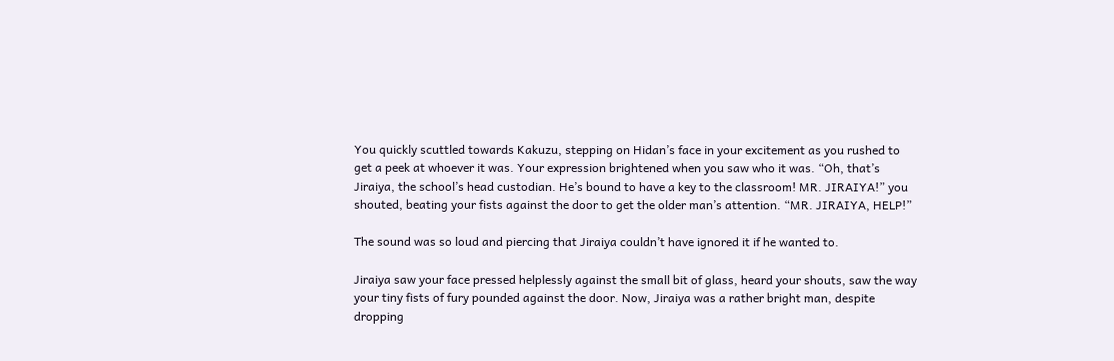You quickly scuttled towards Kakuzu, stepping on Hidan’s face in your excitement as you rushed to get a peek at whoever it was. Your expression brightened when you saw who it was. “Oh, that’s Jiraiya, the school’s head custodian. He’s bound to have a key to the classroom! MR. JIRAIYA!” you shouted, beating your fists against the door to get the older man’s attention. “MR. JIRAIYA, HELP!”

The sound was so loud and piercing that Jiraiya couldn’t have ignored it if he wanted to.

Jiraiya saw your face pressed helplessly against the small bit of glass, heard your shouts, saw the way your tiny fists of fury pounded against the door. Now, Jiraiya was a rather bright man, despite dropping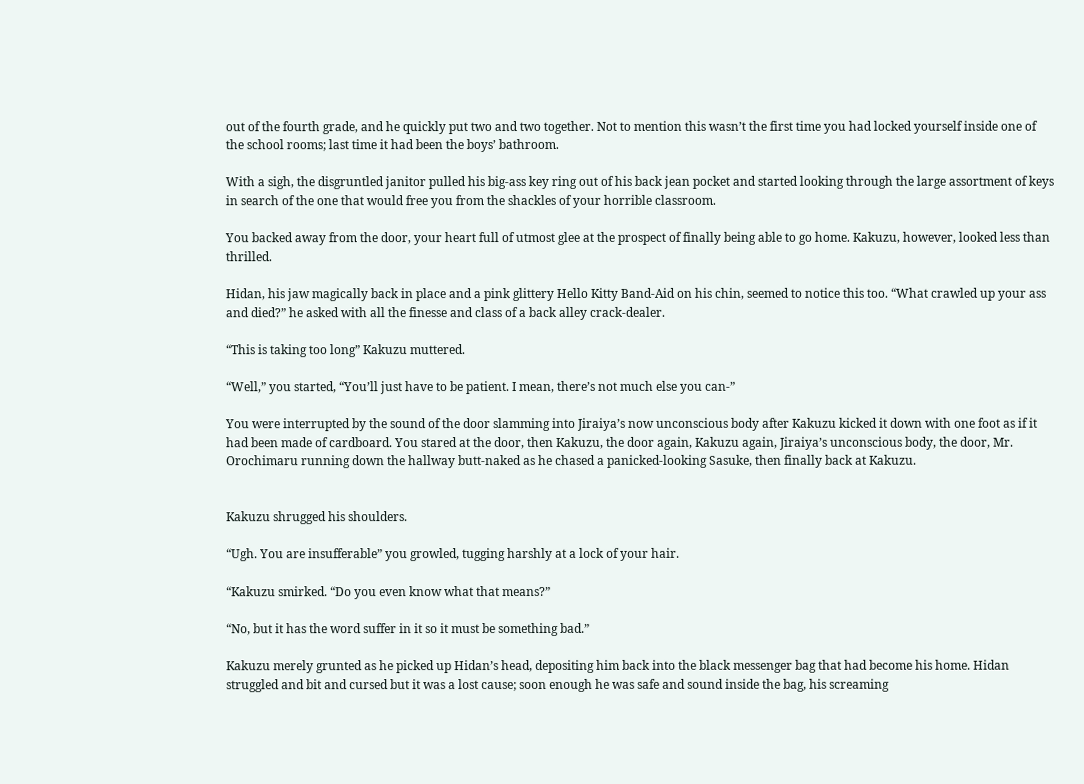out of the fourth grade, and he quickly put two and two together. Not to mention this wasn’t the first time you had locked yourself inside one of the school rooms; last time it had been the boys’ bathroom.

With a sigh, the disgruntled janitor pulled his big-ass key ring out of his back jean pocket and started looking through the large assortment of keys in search of the one that would free you from the shackles of your horrible classroom.

You backed away from the door, your heart full of utmost glee at the prospect of finally being able to go home. Kakuzu, however, looked less than thrilled.

Hidan, his jaw magically back in place and a pink glittery Hello Kitty Band-Aid on his chin, seemed to notice this too. “What crawled up your ass and died?” he asked with all the finesse and class of a back alley crack-dealer.

“This is taking too long” Kakuzu muttered.

“Well,” you started, “You’ll just have to be patient. I mean, there’s not much else you can-”

You were interrupted by the sound of the door slamming into Jiraiya’s now unconscious body after Kakuzu kicked it down with one foot as if it had been made of cardboard. You stared at the door, then Kakuzu, the door again, Kakuzu again, Jiraiya’s unconscious body, the door, Mr. Orochimaru running down the hallway butt-naked as he chased a panicked-looking Sasuke, then finally back at Kakuzu.


Kakuzu shrugged his shoulders.

“Ugh. You are insufferable” you growled, tugging harshly at a lock of your hair.

“Kakuzu smirked. “Do you even know what that means?”

“No, but it has the word suffer in it so it must be something bad.”

Kakuzu merely grunted as he picked up Hidan’s head, depositing him back into the black messenger bag that had become his home. Hidan struggled and bit and cursed but it was a lost cause; soon enough he was safe and sound inside the bag, his screaming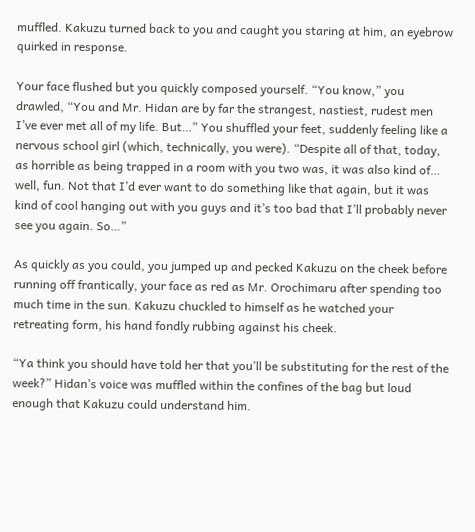muffled. Kakuzu turned back to you and caught you staring at him, an eyebrow quirked in response.

Your face flushed but you quickly composed yourself. “You know,” you drawled, “You and Mr. Hidan are by far the strangest, nastiest, rudest men I’ve ever met all of my life. But…” You shuffled your feet, suddenly feeling like a nervous school girl (which, technically, you were). “Despite all of that, today, as horrible as being trapped in a room with you two was, it was also kind of… well, fun. Not that I’d ever want to do something like that again, but it was kind of cool hanging out with you guys and it’s too bad that I’ll probably never see you again. So…”

As quickly as you could, you jumped up and pecked Kakuzu on the cheek before running off frantically, your face as red as Mr. Orochimaru after spending too much time in the sun. Kakuzu chuckled to himself as he watched your retreating form, his hand fondly rubbing against his cheek.

“Ya think you should have told her that you’ll be substituting for the rest of the week?” Hidan’s voice was muffled within the confines of the bag but loud enough that Kakuzu could understand him.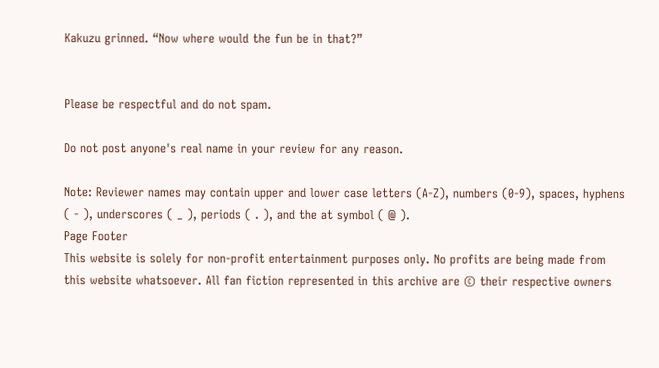Kakuzu grinned. “Now where would the fun be in that?”


Please be respectful and do not spam.

Do not post anyone's real name in your review for any reason.

Note: Reviewer names may contain upper and lower case letters (A-Z), numbers (0-9), spaces, hyphens ( - ), underscores ( _ ), periods ( . ), and the at symbol ( @ ).
Page Footer
This website is solely for non-profit entertainment purposes only. No profits are being made from this website whatsoever. All fan fiction represented in this archive are © their respective owners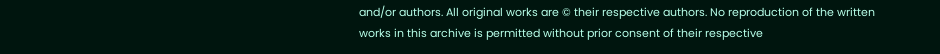and/or authors. All original works are © their respective authors. No reproduction of the written works in this archive is permitted without prior consent of their respective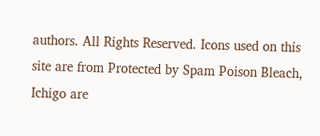authors. All Rights Reserved. Icons used on this site are from Protected by Spam Poison Bleach, Ichigo are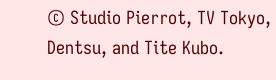© Studio Pierrot, TV Tokyo, Dentsu, and Tite Kubo.